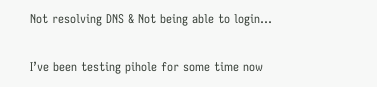Not resolving DNS & Not being able to login...


I’ve been testing pihole for some time now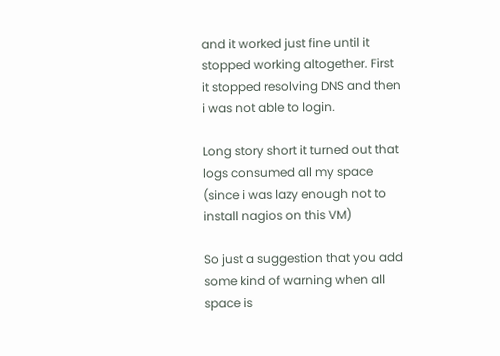and it worked just fine until it stopped working altogether. First it stopped resolving DNS and then i was not able to login.

Long story short it turned out that logs consumed all my space (since i was lazy enough not to install nagios on this VM)

So just a suggestion that you add some kind of warning when all space is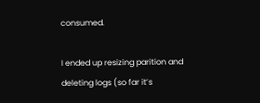consumed.

I ended up resizing parition and deleting logs (so far it’s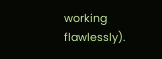working flawlessly).